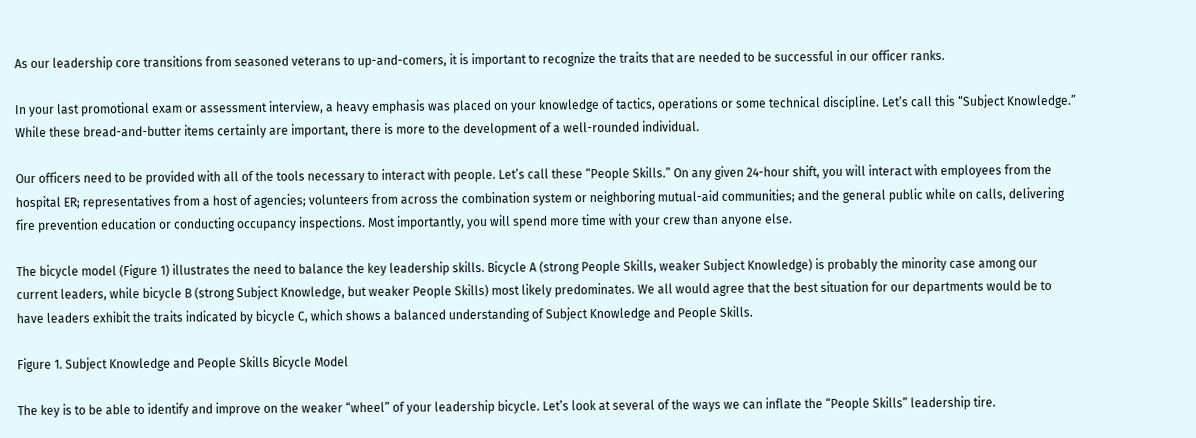As our leadership core transitions from seasoned veterans to up-and-comers, it is important to recognize the traits that are needed to be successful in our officer ranks.

In your last promotional exam or assessment interview, a heavy emphasis was placed on your knowledge of tactics, operations or some technical discipline. Let’s call this “Subject Knowledge.” While these bread-and-butter items certainly are important, there is more to the development of a well-rounded individual.

Our officers need to be provided with all of the tools necessary to interact with people. Let’s call these “People Skills.” On any given 24-hour shift, you will interact with employees from the hospital ER; representatives from a host of agencies; volunteers from across the combination system or neighboring mutual-aid communities; and the general public while on calls, delivering fire prevention education or conducting occupancy inspections. Most importantly, you will spend more time with your crew than anyone else.

The bicycle model (Figure 1) illustrates the need to balance the key leadership skills. Bicycle A (strong People Skills, weaker Subject Knowledge) is probably the minority case among our current leaders, while bicycle B (strong Subject Knowledge, but weaker People Skills) most likely predominates. We all would agree that the best situation for our departments would be to have leaders exhibit the traits indicated by bicycle C, which shows a balanced understanding of Subject Knowledge and People Skills.

Figure 1. Subject Knowledge and People Skills Bicycle Model

The key is to be able to identify and improve on the weaker “wheel” of your leadership bicycle. Let’s look at several of the ways we can inflate the “People Skills” leadership tire.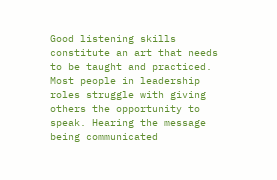Good listening skills constitute an art that needs to be taught and practiced. Most people in leadership roles struggle with giving others the opportunity to speak. Hearing the message being communicated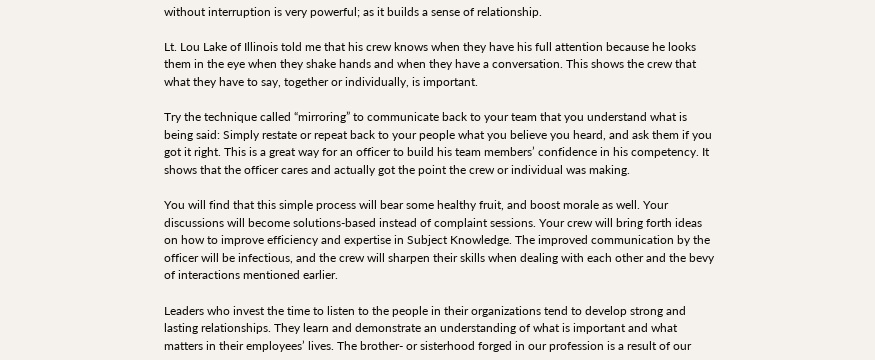without interruption is very powerful; as it builds a sense of relationship.

Lt. Lou Lake of Illinois told me that his crew knows when they have his full attention because he looks them in the eye when they shake hands and when they have a conversation. This shows the crew that what they have to say, together or individually, is important.

Try the technique called “mirroring” to communicate back to your team that you understand what is being said: Simply restate or repeat back to your people what you believe you heard, and ask them if you got it right. This is a great way for an officer to build his team members’ confidence in his competency. It shows that the officer cares and actually got the point the crew or individual was making.

You will find that this simple process will bear some healthy fruit, and boost morale as well. Your discussions will become solutions-based instead of complaint sessions. Your crew will bring forth ideas on how to improve efficiency and expertise in Subject Knowledge. The improved communication by the officer will be infectious, and the crew will sharpen their skills when dealing with each other and the bevy of interactions mentioned earlier.

Leaders who invest the time to listen to the people in their organizations tend to develop strong and lasting relationships. They learn and demonstrate an understanding of what is important and what matters in their employees’ lives. The brother- or sisterhood forged in our profession is a result of our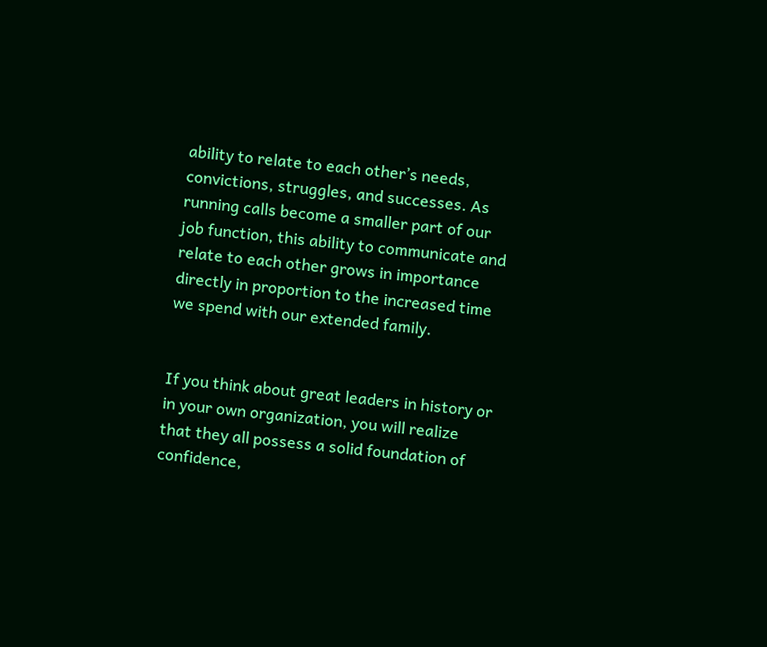ability to relate to each other’s needs, convictions, struggles, and successes. As running calls become a smaller part of our job function, this ability to communicate and relate to each other grows in importance directly in proportion to the increased time we spend with our extended family.


If you think about great leaders in history or in your own organization, you will realize that they all possess a solid foundation of confidence,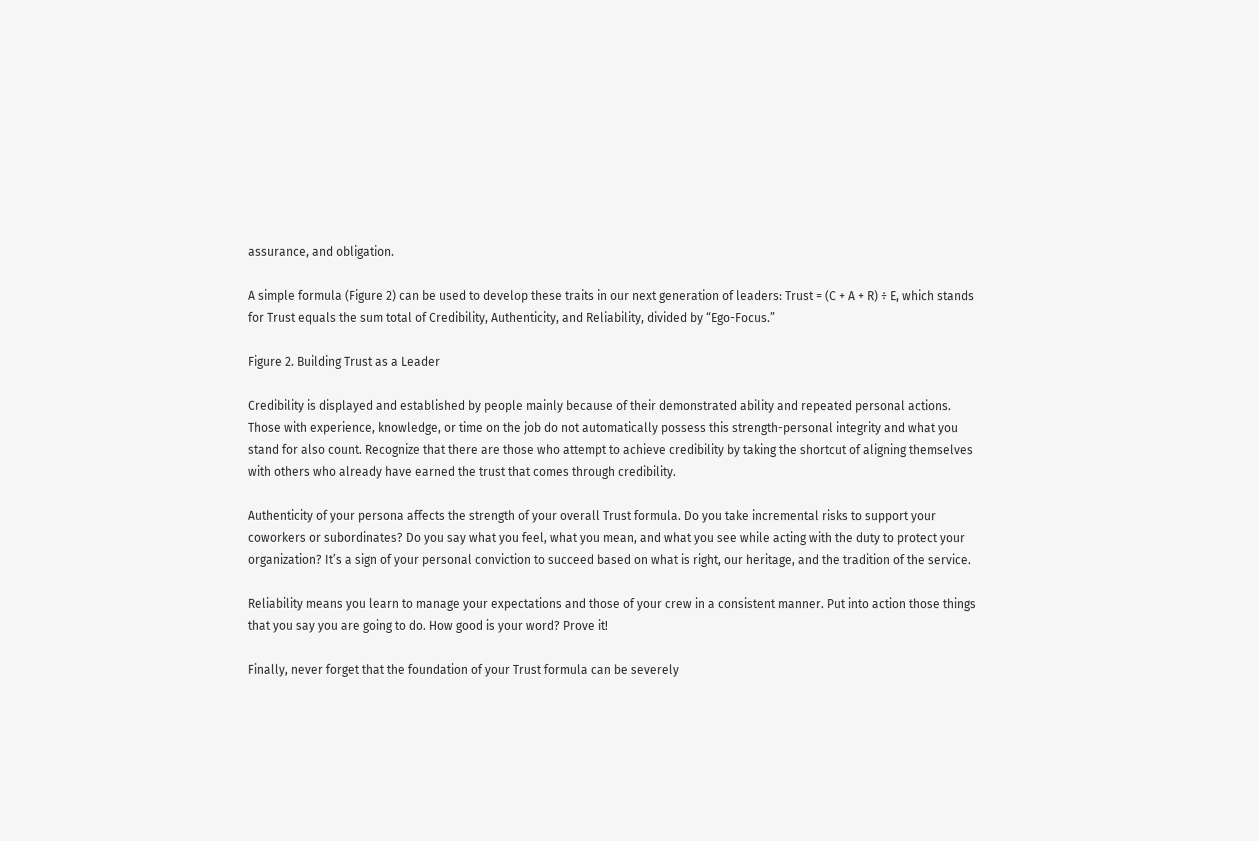assurance, and obligation.

A simple formula (Figure 2) can be used to develop these traits in our next generation of leaders: Trust = (C + A + R) ÷ E, which stands for Trust equals the sum total of Credibility, Authenticity, and Reliability, divided by “Ego-Focus.”

Figure 2. Building Trust as a Leader

Credibility is displayed and established by people mainly because of their demonstrated ability and repeated personal actions. Those with experience, knowledge, or time on the job do not automatically possess this strength-personal integrity and what you stand for also count. Recognize that there are those who attempt to achieve credibility by taking the shortcut of aligning themselves with others who already have earned the trust that comes through credibility.

Authenticity of your persona affects the strength of your overall Trust formula. Do you take incremental risks to support your coworkers or subordinates? Do you say what you feel, what you mean, and what you see while acting with the duty to protect your organization? It’s a sign of your personal conviction to succeed based on what is right, our heritage, and the tradition of the service.

Reliability means you learn to manage your expectations and those of your crew in a consistent manner. Put into action those things that you say you are going to do. How good is your word? Prove it!

Finally, never forget that the foundation of your Trust formula can be severely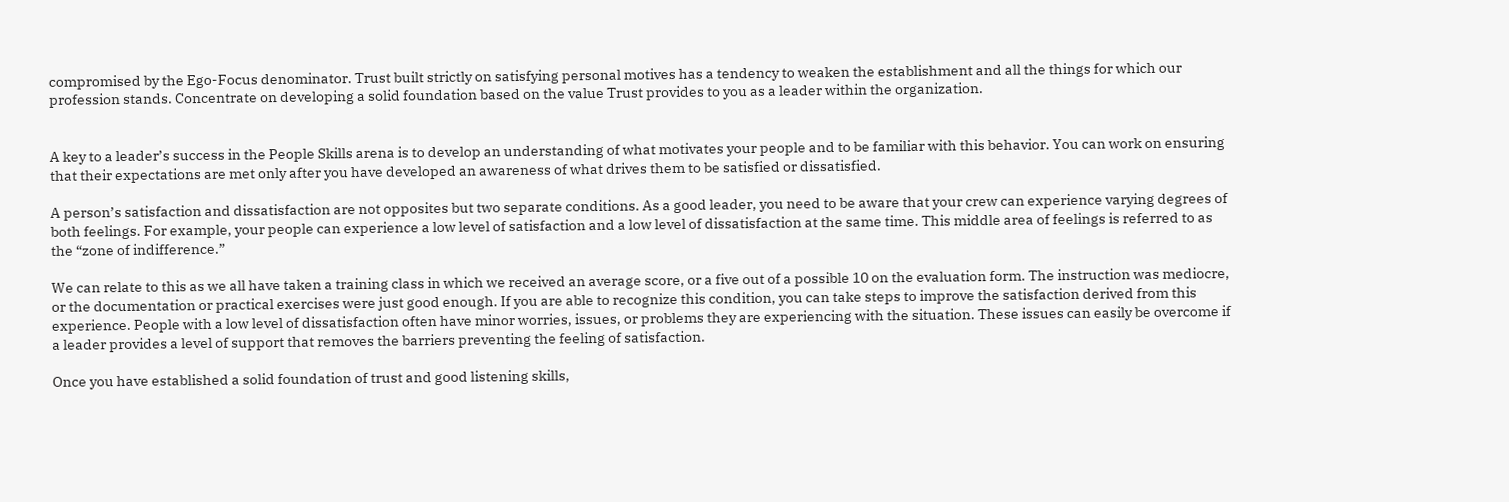compromised by the Ego-Focus denominator. Trust built strictly on satisfying personal motives has a tendency to weaken the establishment and all the things for which our profession stands. Concentrate on developing a solid foundation based on the value Trust provides to you as a leader within the organization.


A key to a leader’s success in the People Skills arena is to develop an understanding of what motivates your people and to be familiar with this behavior. You can work on ensuring that their expectations are met only after you have developed an awareness of what drives them to be satisfied or dissatisfied.

A person’s satisfaction and dissatisfaction are not opposites but two separate conditions. As a good leader, you need to be aware that your crew can experience varying degrees of both feelings. For example, your people can experience a low level of satisfaction and a low level of dissatisfaction at the same time. This middle area of feelings is referred to as the “zone of indifference.”

We can relate to this as we all have taken a training class in which we received an average score, or a five out of a possible 10 on the evaluation form. The instruction was mediocre, or the documentation or practical exercises were just good enough. If you are able to recognize this condition, you can take steps to improve the satisfaction derived from this experience. People with a low level of dissatisfaction often have minor worries, issues, or problems they are experiencing with the situation. These issues can easily be overcome if a leader provides a level of support that removes the barriers preventing the feeling of satisfaction.

Once you have established a solid foundation of trust and good listening skills,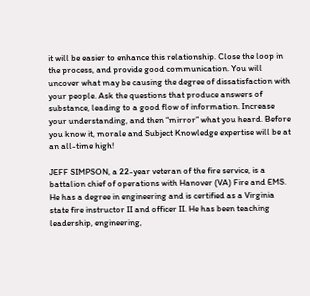it will be easier to enhance this relationship. Close the loop in the process, and provide good communication. You will uncover what may be causing the degree of dissatisfaction with your people. Ask the questions that produce answers of substance, leading to a good flow of information. Increase your understanding, and then “mirror” what you heard. Before you know it, morale and Subject Knowledge expertise will be at an all-time high!

JEFF SIMPSON, a 22-year veteran of the fire service, is a battalion chief of operations with Hanover (VA) Fire and EMS. He has a degree in engineering and is certified as a Virginia state fire instructor II and officer II. He has been teaching leadership, engineering,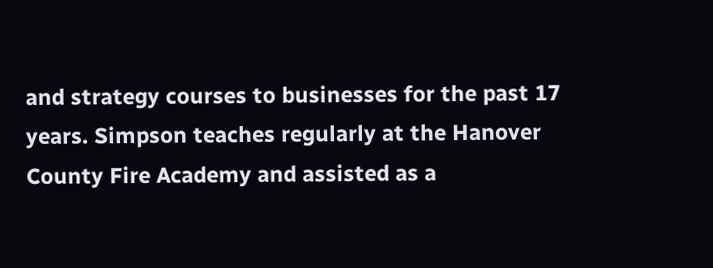and strategy courses to businesses for the past 17 years. Simpson teaches regularly at the Hanover County Fire Academy and assisted as a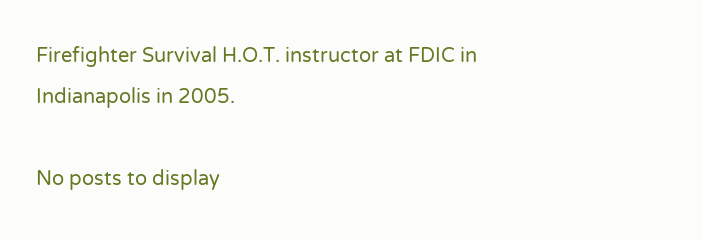Firefighter Survival H.O.T. instructor at FDIC in Indianapolis in 2005.

No posts to display